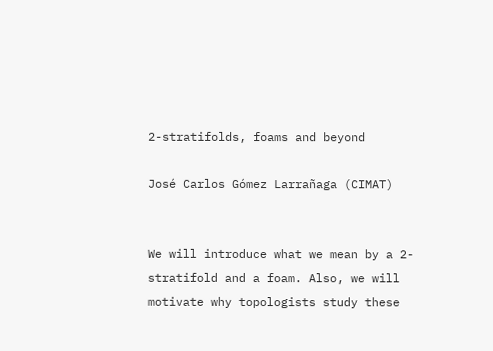2-stratifolds, foams and beyond

José Carlos Gómez Larrañaga (CIMAT)


We will introduce what we mean by a 2-stratifold and a foam. Also, we will motivate why topologists study these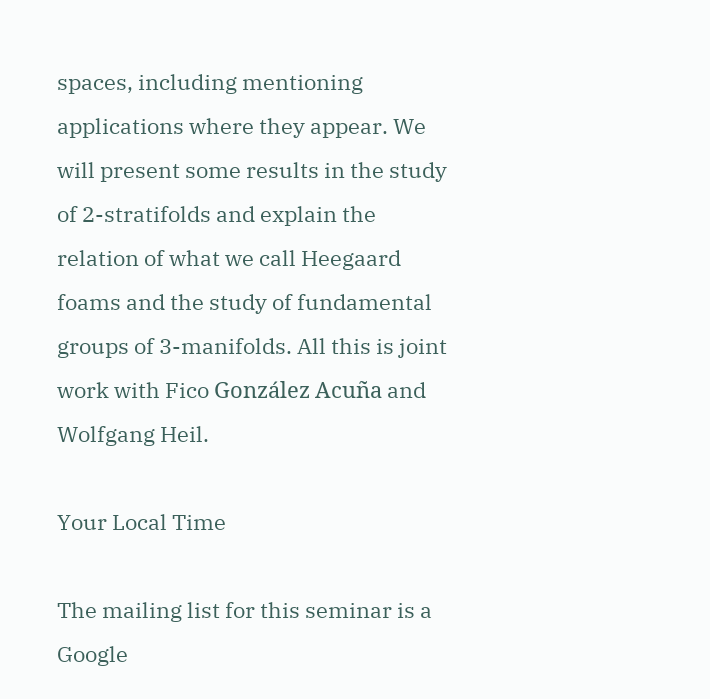spaces, including mentioning applications where they appear. We will present some results in the study of 2-stratifolds and explain the relation of what we call Heegaard foams and the study of fundamental groups of 3-manifolds. All this is joint work with Fico González Acuña and Wolfgang Heil.

Your Local Time

The mailing list for this seminar is a Google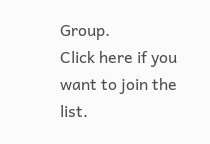Group.
Click here if you want to join the list.